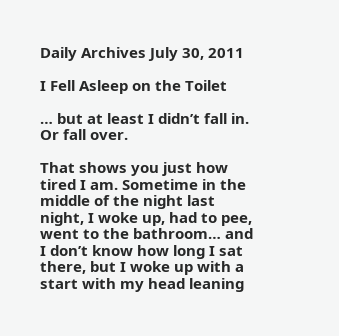Daily Archives July 30, 2011

I Fell Asleep on the Toilet

… but at least I didn’t fall in. Or fall over.

That shows you just how tired I am. Sometime in the middle of the night last night, I woke up, had to pee, went to the bathroom… and I don’t know how long I sat there, but I woke up with a start with my head leaning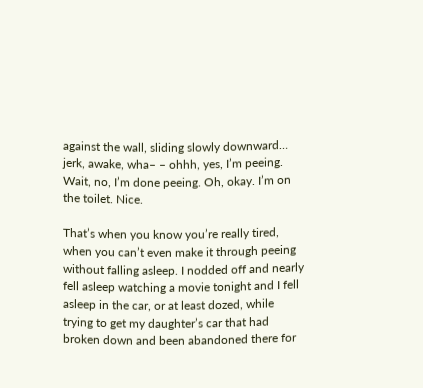against the wall, sliding slowly downward… jerk, awake, wha– – ohhh, yes, I’m peeing. Wait, no, I’m done peeing. Oh, okay. I’m on the toilet. Nice.

That’s when you know you’re really tired, when you can’t even make it through peeing without falling asleep. I nodded off and nearly fell asleep watching a movie tonight and I fell asleep in the car, or at least dozed, while trying to get my daughter’s car that had broken down and been abandoned there for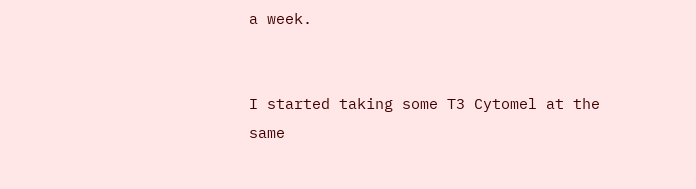a week.


I started taking some T3 Cytomel at the same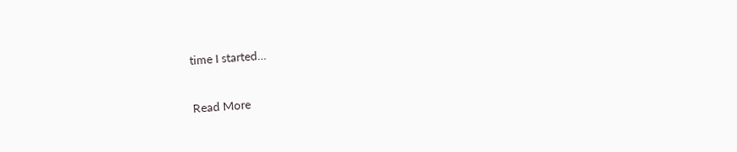time I started...

Read More